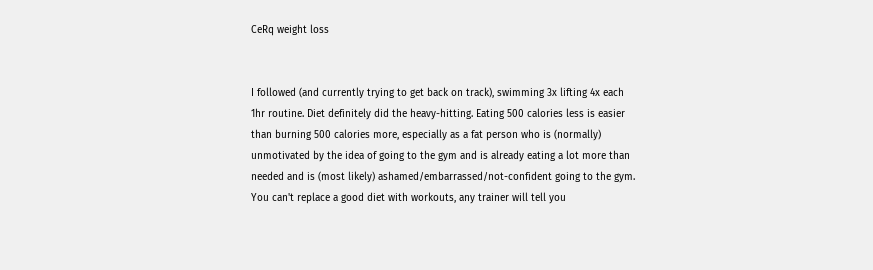CeRq weight loss


I followed (and currently trying to get back on track), swimming 3x lifting 4x each 1hr routine. Diet definitely did the heavy-hitting. Eating 500 calories less is easier than burning 500 calories more, especially as a fat person who is (normally) unmotivated by the idea of going to the gym and is already eating a lot more than needed and is (most likely) ashamed/embarrassed/not-confident going to the gym. You can't replace a good diet with workouts, any trainer will tell you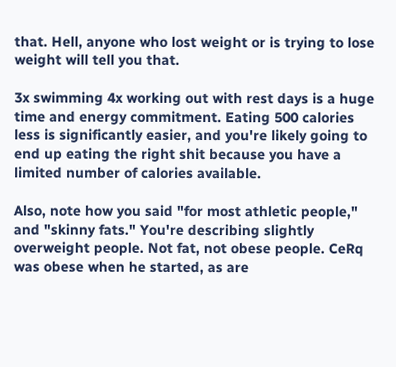that. Hell, anyone who lost weight or is trying to lose weight will tell you that.

3x swimming 4x working out with rest days is a huge time and energy commitment. Eating 500 calories less is significantly easier, and you're likely going to end up eating the right shit because you have a limited number of calories available.

Also, note how you said "for most athletic people," and "skinny fats." You're describing slightly overweight people. Not fat, not obese people. CeRq was obese when he started, as are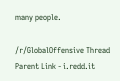many people.

/r/GlobalOffensive Thread Parent Link - i.redd.it